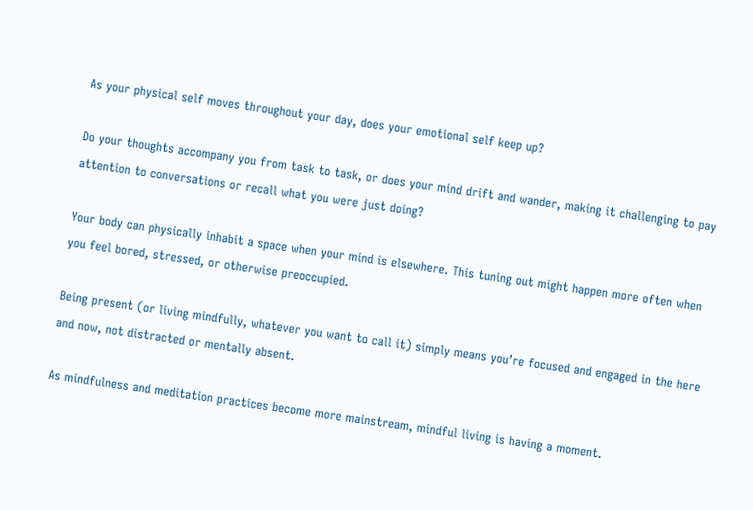As your physical self moves throughout your day, does your emotional self keep up?

Do your thoughts accompany you from task to task, or does your mind drift and wander, making it challenging to pay attention to conversations or recall what you were just doing?

Your body can physically inhabit a space when your mind is elsewhere. This tuning out might happen more often when you feel bored, stressed, or otherwise preoccupied.

Being present (or living mindfully, whatever you want to call it) simply means you’re focused and engaged in the here and now, not distracted or mentally absent.

As mindfulness and meditation practices become more mainstream, mindful living is having a moment.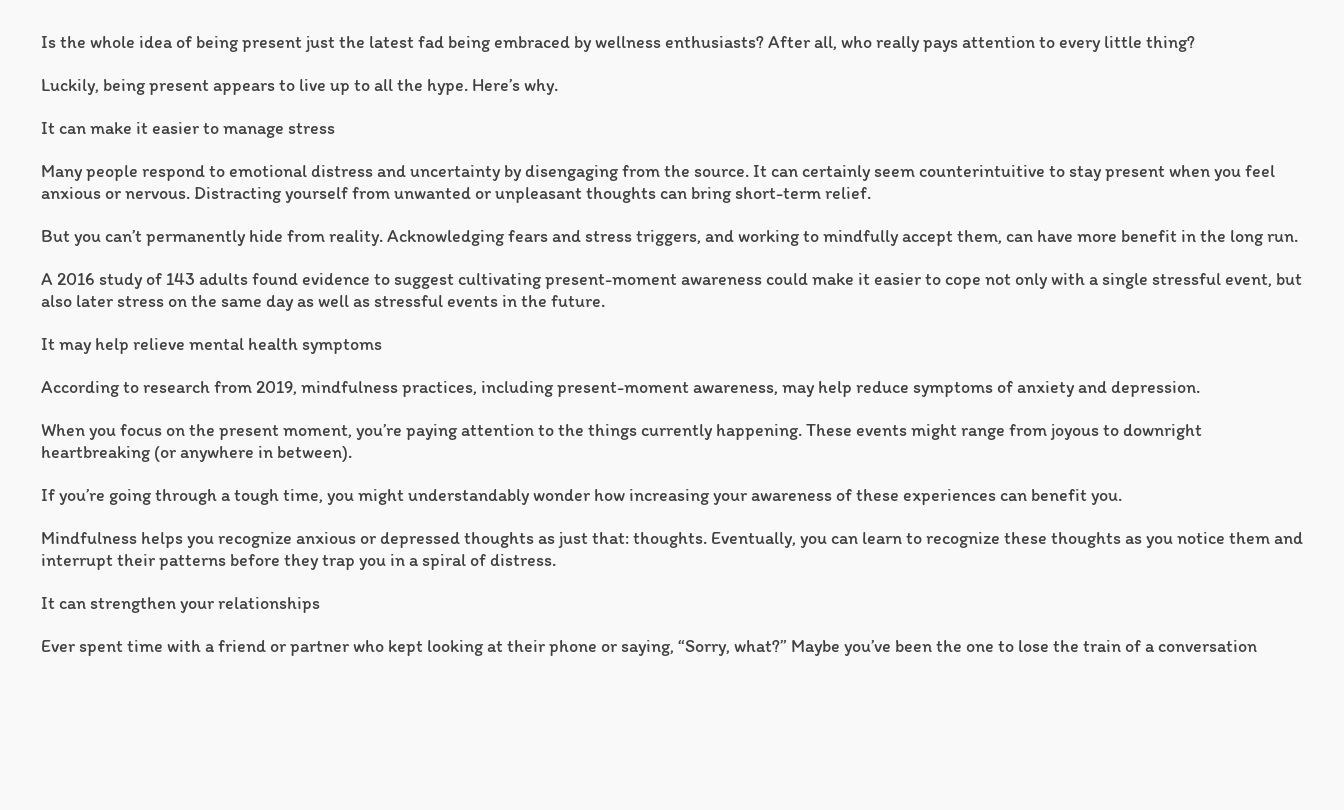Is the whole idea of being present just the latest fad being embraced by wellness enthusiasts? After all, who really pays attention to every little thing?

Luckily, being present appears to live up to all the hype. Here’s why.

It can make it easier to manage stress

Many people respond to emotional distress and uncertainty by disengaging from the source. It can certainly seem counterintuitive to stay present when you feel anxious or nervous. Distracting yourself from unwanted or unpleasant thoughts can bring short-term relief.

But you can’t permanently hide from reality. Acknowledging fears and stress triggers, and working to mindfully accept them, can have more benefit in the long run.

A 2016 study of 143 adults found evidence to suggest cultivating present-moment awareness could make it easier to cope not only with a single stressful event, but also later stress on the same day as well as stressful events in the future.

It may help relieve mental health symptoms

According to research from 2019, mindfulness practices, including present-moment awareness, may help reduce symptoms of anxiety and depression.

When you focus on the present moment, you’re paying attention to the things currently happening. These events might range from joyous to downright heartbreaking (or anywhere in between).

If you’re going through a tough time, you might understandably wonder how increasing your awareness of these experiences can benefit you.

Mindfulness helps you recognize anxious or depressed thoughts as just that: thoughts. Eventually, you can learn to recognize these thoughts as you notice them and interrupt their patterns before they trap you in a spiral of distress.

It can strengthen your relationships

Ever spent time with a friend or partner who kept looking at their phone or saying, “Sorry, what?” Maybe you’ve been the one to lose the train of a conversation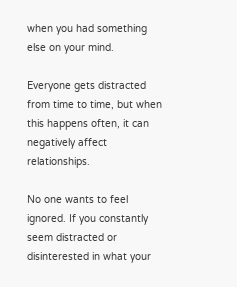when you had something else on your mind.

Everyone gets distracted from time to time, but when this happens often, it can negatively affect relationships.

No one wants to feel ignored. If you constantly seem distracted or disinterested in what your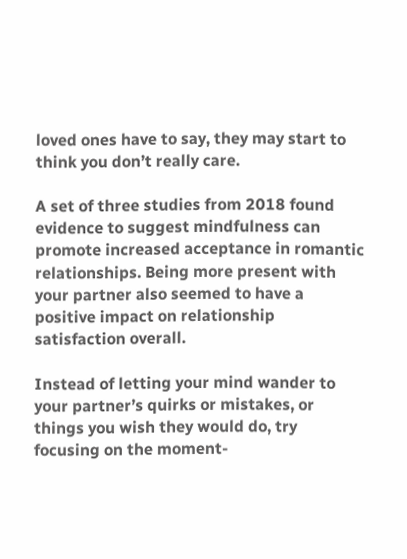loved ones have to say, they may start to think you don’t really care.

A set of three studies from 2018 found evidence to suggest mindfulness can promote increased acceptance in romantic relationships. Being more present with your partner also seemed to have a positive impact on relationship satisfaction overall.

Instead of letting your mind wander to your partner’s quirks or mistakes, or things you wish they would do, try focusing on the moment-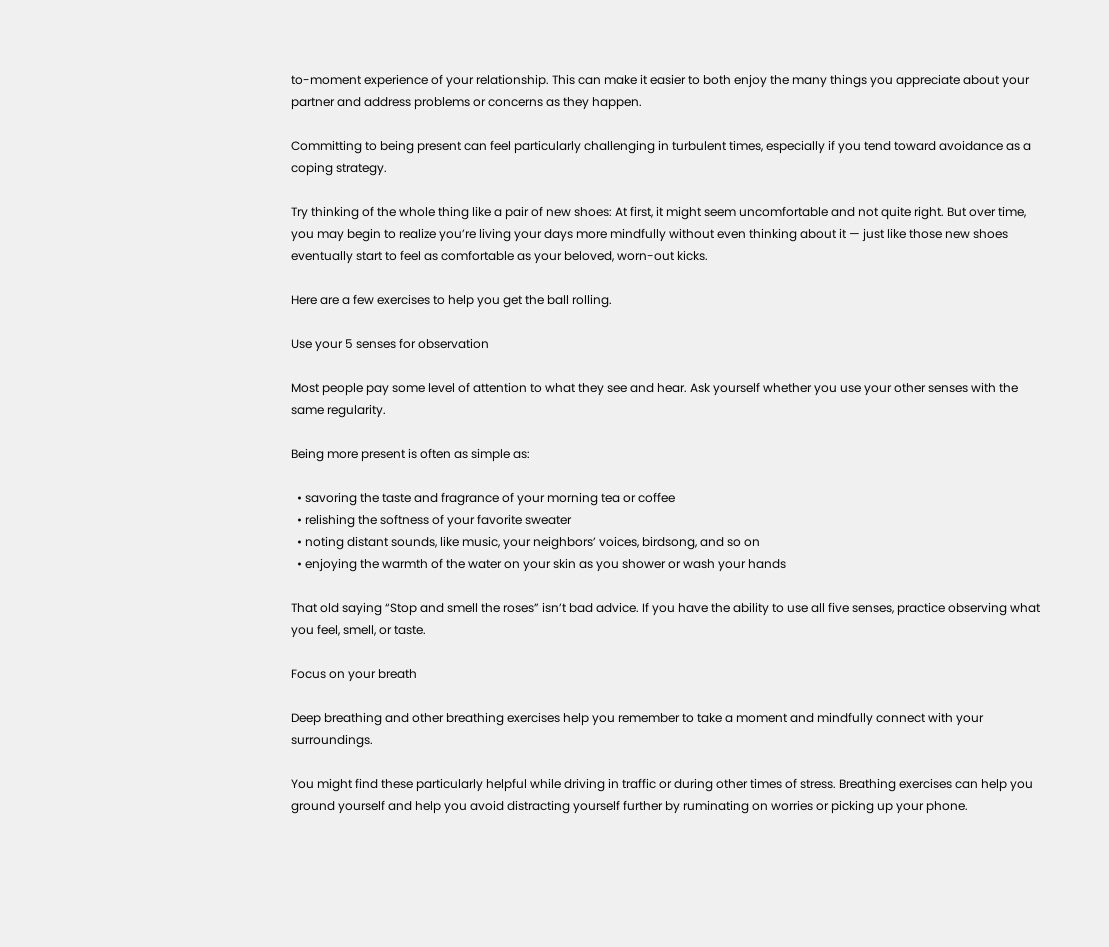to-moment experience of your relationship. This can make it easier to both enjoy the many things you appreciate about your partner and address problems or concerns as they happen.

Committing to being present can feel particularly challenging in turbulent times, especially if you tend toward avoidance as a coping strategy.

Try thinking of the whole thing like a pair of new shoes: At first, it might seem uncomfortable and not quite right. But over time, you may begin to realize you’re living your days more mindfully without even thinking about it — just like those new shoes eventually start to feel as comfortable as your beloved, worn-out kicks.

Here are a few exercises to help you get the ball rolling.

Use your 5 senses for observation

Most people pay some level of attention to what they see and hear. Ask yourself whether you use your other senses with the same regularity.

Being more present is often as simple as:

  • savoring the taste and fragrance of your morning tea or coffee
  • relishing the softness of your favorite sweater
  • noting distant sounds, like music, your neighbors’ voices, birdsong, and so on
  • enjoying the warmth of the water on your skin as you shower or wash your hands

That old saying “Stop and smell the roses” isn’t bad advice. If you have the ability to use all five senses, practice observing what you feel, smell, or taste.

Focus on your breath

Deep breathing and other breathing exercises help you remember to take a moment and mindfully connect with your surroundings.

You might find these particularly helpful while driving in traffic or during other times of stress. Breathing exercises can help you ground yourself and help you avoid distracting yourself further by ruminating on worries or picking up your phone.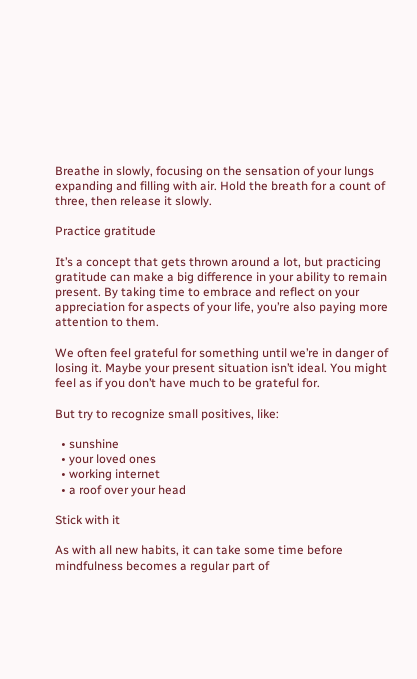Breathe in slowly, focusing on the sensation of your lungs expanding and filling with air. Hold the breath for a count of three, then release it slowly.

Practice gratitude

It’s a concept that gets thrown around a lot, but practicing gratitude can make a big difference in your ability to remain present. By taking time to embrace and reflect on your appreciation for aspects of your life, you’re also paying more attention to them.

We often feel grateful for something until we’re in danger of losing it. Maybe your present situation isn’t ideal. You might feel as if you don’t have much to be grateful for.

But try to recognize small positives, like:

  • sunshine
  • your loved ones
  • working internet
  • a roof over your head

Stick with it

As with all new habits, it can take some time before mindfulness becomes a regular part of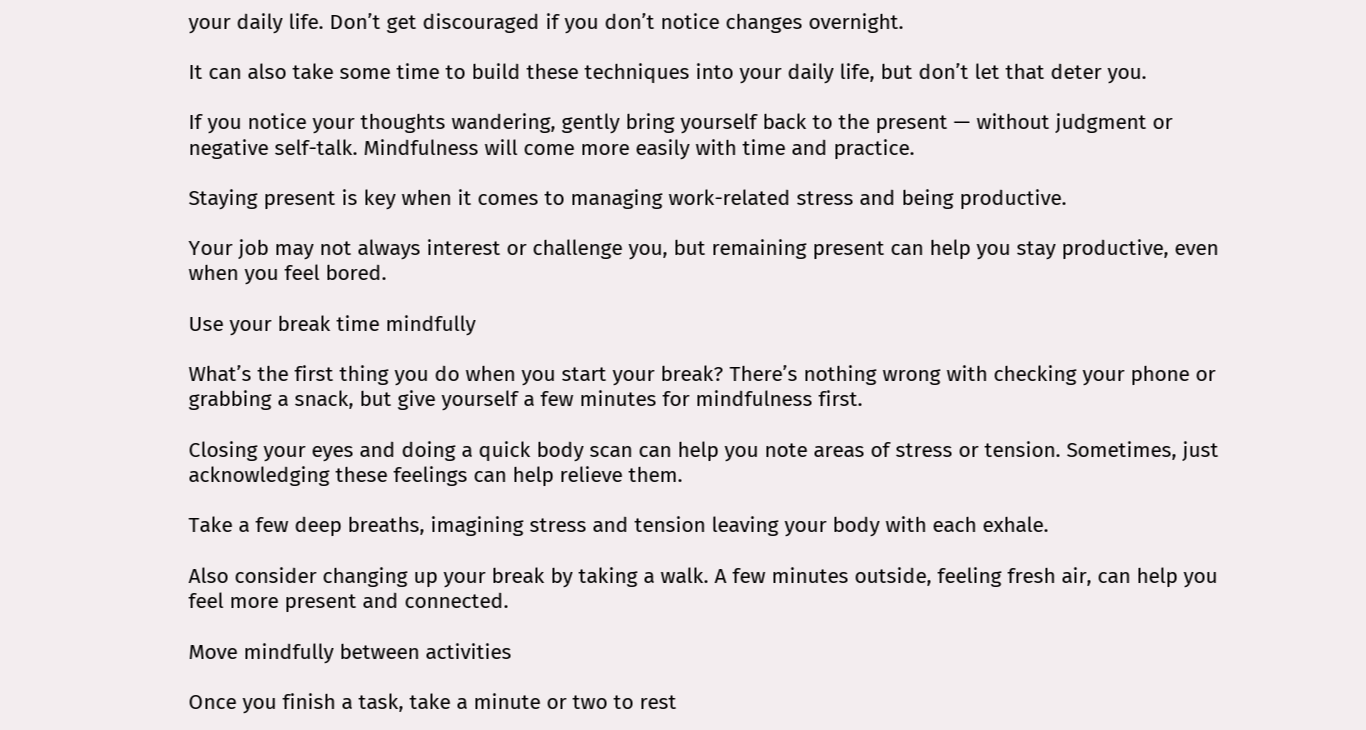your daily life. Don’t get discouraged if you don’t notice changes overnight.

It can also take some time to build these techniques into your daily life, but don’t let that deter you.

If you notice your thoughts wandering, gently bring yourself back to the present — without judgment or negative self-talk. Mindfulness will come more easily with time and practice.

Staying present is key when it comes to managing work-related stress and being productive.

Your job may not always interest or challenge you, but remaining present can help you stay productive, even when you feel bored.

Use your break time mindfully

What’s the first thing you do when you start your break? There’s nothing wrong with checking your phone or grabbing a snack, but give yourself a few minutes for mindfulness first.

Closing your eyes and doing a quick body scan can help you note areas of stress or tension. Sometimes, just acknowledging these feelings can help relieve them.

Take a few deep breaths, imagining stress and tension leaving your body with each exhale.

Also consider changing up your break by taking a walk. A few minutes outside, feeling fresh air, can help you feel more present and connected.

Move mindfully between activities

Once you finish a task, take a minute or two to rest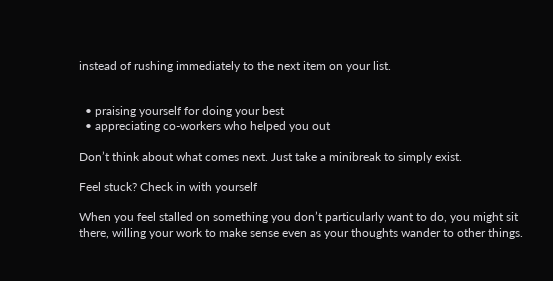instead of rushing immediately to the next item on your list.


  • praising yourself for doing your best
  • appreciating co-workers who helped you out

Don’t think about what comes next. Just take a minibreak to simply exist.

Feel stuck? Check in with yourself

When you feel stalled on something you don’t particularly want to do, you might sit there, willing your work to make sense even as your thoughts wander to other things.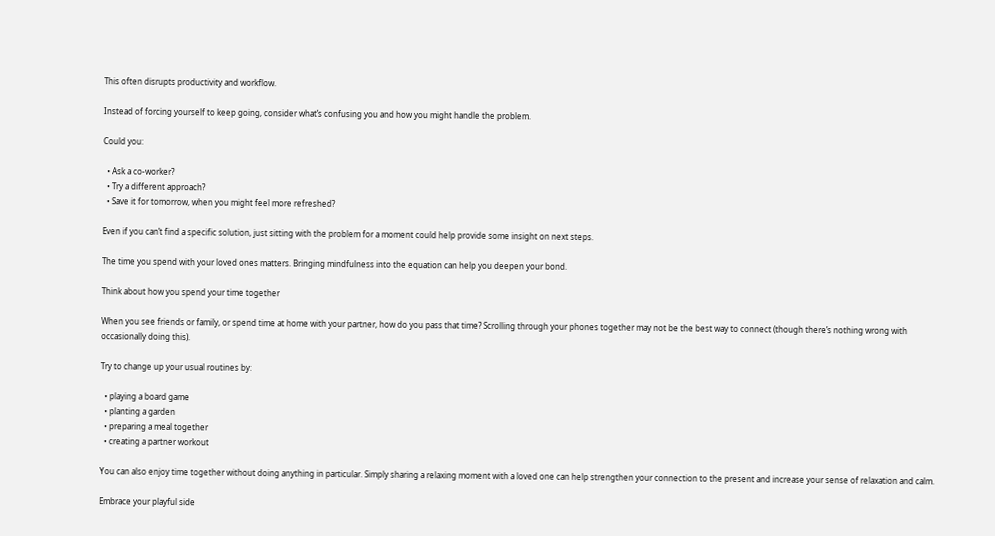This often disrupts productivity and workflow.

Instead of forcing yourself to keep going, consider what’s confusing you and how you might handle the problem.

Could you:

  • Ask a co-worker?
  • Try a different approach?
  • Save it for tomorrow, when you might feel more refreshed?

Even if you can’t find a specific solution, just sitting with the problem for a moment could help provide some insight on next steps.

The time you spend with your loved ones matters. Bringing mindfulness into the equation can help you deepen your bond.

Think about how you spend your time together

When you see friends or family, or spend time at home with your partner, how do you pass that time? Scrolling through your phones together may not be the best way to connect (though there’s nothing wrong with occasionally doing this).

Try to change up your usual routines by:

  • playing a board game
  • planting a garden
  • preparing a meal together
  • creating a partner workout

You can also enjoy time together without doing anything in particular. Simply sharing a relaxing moment with a loved one can help strengthen your connection to the present and increase your sense of relaxation and calm.

Embrace your playful side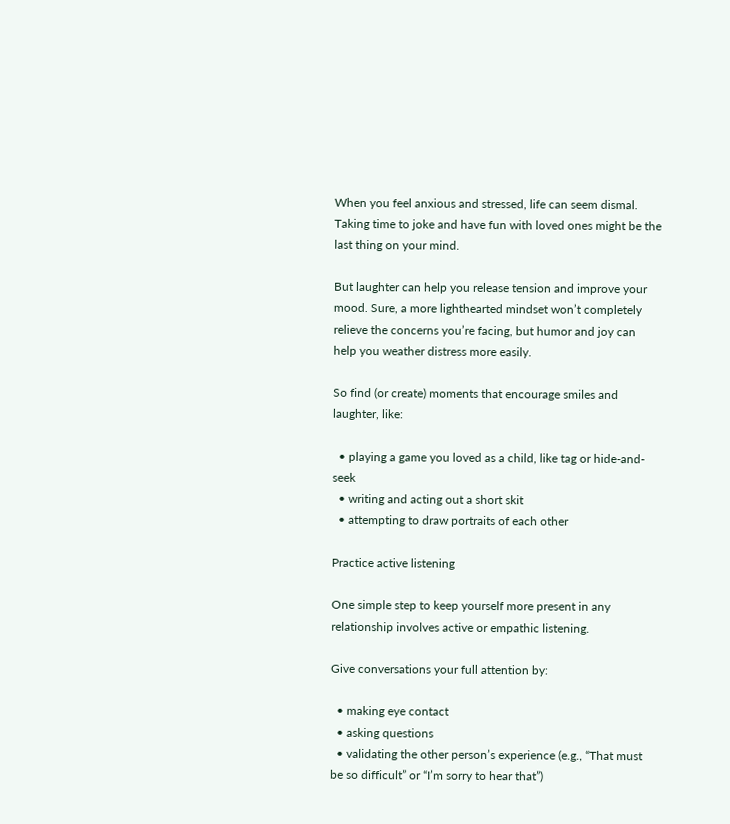When you feel anxious and stressed, life can seem dismal. Taking time to joke and have fun with loved ones might be the last thing on your mind.

But laughter can help you release tension and improve your mood. Sure, a more lighthearted mindset won’t completely relieve the concerns you’re facing, but humor and joy can help you weather distress more easily.

So find (or create) moments that encourage smiles and laughter, like:

  • playing a game you loved as a child, like tag or hide-and-seek
  • writing and acting out a short skit
  • attempting to draw portraits of each other

Practice active listening

One simple step to keep yourself more present in any relationship involves active or empathic listening.

Give conversations your full attention by:

  • making eye contact
  • asking questions
  • validating the other person’s experience (e.g., “That must be so difficult” or “I’m sorry to hear that”)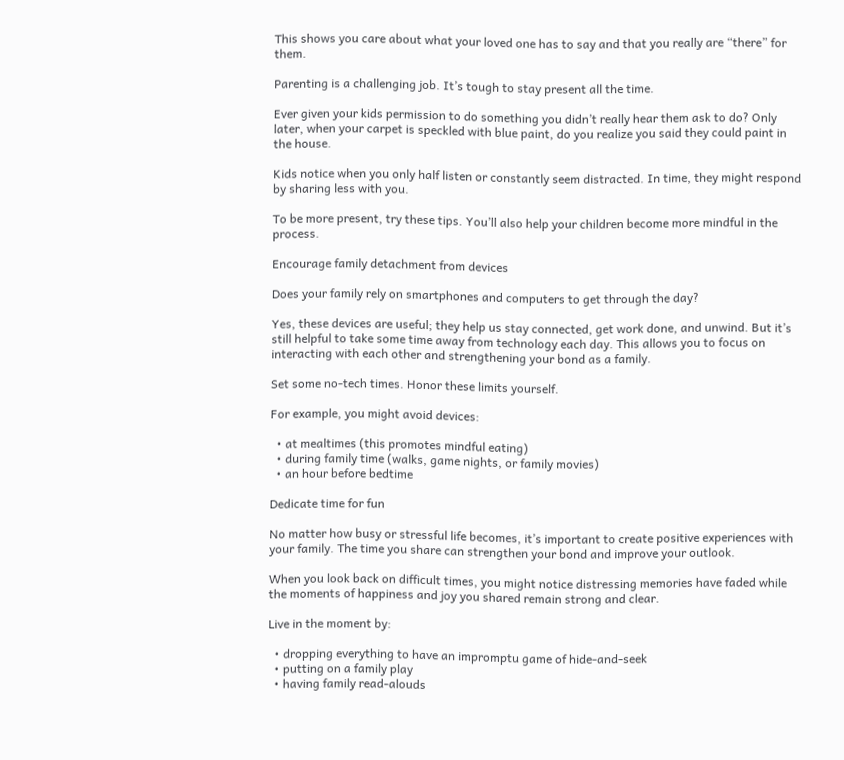This shows you care about what your loved one has to say and that you really are “there” for them.

Parenting is a challenging job. It’s tough to stay present all the time.

Ever given your kids permission to do something you didn’t really hear them ask to do? Only later, when your carpet is speckled with blue paint, do you realize you said they could paint in the house.

Kids notice when you only half listen or constantly seem distracted. In time, they might respond by sharing less with you.

To be more present, try these tips. You’ll also help your children become more mindful in the process.

Encourage family detachment from devices

Does your family rely on smartphones and computers to get through the day?

Yes, these devices are useful; they help us stay connected, get work done, and unwind. But it’s still helpful to take some time away from technology each day. This allows you to focus on interacting with each other and strengthening your bond as a family.

Set some no-tech times. Honor these limits yourself.

For example, you might avoid devices:

  • at mealtimes (this promotes mindful eating)
  • during family time (walks, game nights, or family movies)
  • an hour before bedtime

Dedicate time for fun

No matter how busy or stressful life becomes, it’s important to create positive experiences with your family. The time you share can strengthen your bond and improve your outlook.

When you look back on difficult times, you might notice distressing memories have faded while the moments of happiness and joy you shared remain strong and clear.

Live in the moment by:

  • dropping everything to have an impromptu game of hide-and-seek
  • putting on a family play
  • having family read-alouds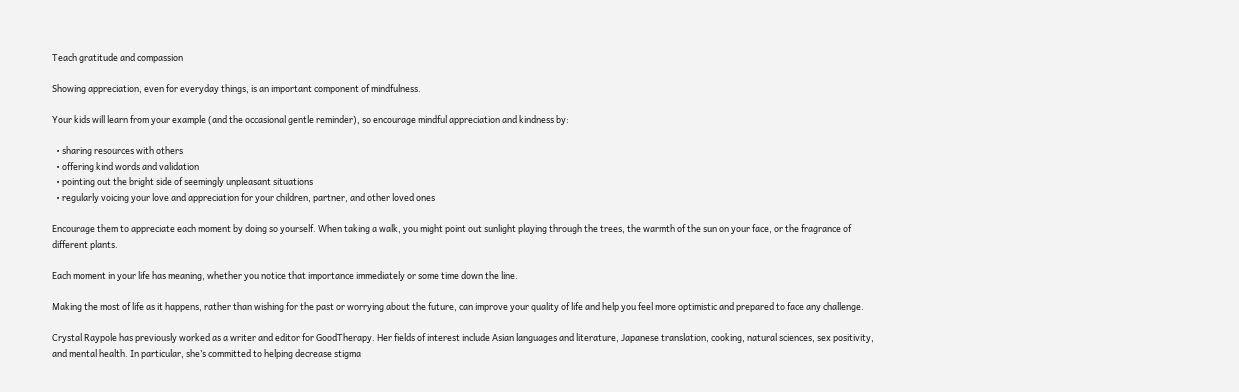Teach gratitude and compassion

Showing appreciation, even for everyday things, is an important component of mindfulness.

Your kids will learn from your example (and the occasional gentle reminder), so encourage mindful appreciation and kindness by:

  • sharing resources with others
  • offering kind words and validation
  • pointing out the bright side of seemingly unpleasant situations
  • regularly voicing your love and appreciation for your children, partner, and other loved ones

Encourage them to appreciate each moment by doing so yourself. When taking a walk, you might point out sunlight playing through the trees, the warmth of the sun on your face, or the fragrance of different plants.

Each moment in your life has meaning, whether you notice that importance immediately or some time down the line.

Making the most of life as it happens, rather than wishing for the past or worrying about the future, can improve your quality of life and help you feel more optimistic and prepared to face any challenge.

Crystal Raypole has previously worked as a writer and editor for GoodTherapy. Her fields of interest include Asian languages and literature, Japanese translation, cooking, natural sciences, sex positivity, and mental health. In particular, she’s committed to helping decrease stigma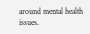around mental health issues.